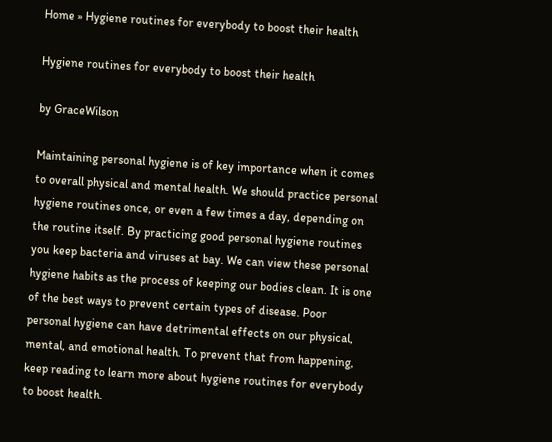Home » Hygiene routines for everybody to boost their health

Hygiene routines for everybody to boost their health

by GraceWilson

Maintaining personal hygiene is of key importance when it comes to overall physical and mental health. We should practice personal hygiene routines once, or even a few times a day, depending on the routine itself. By practicing good personal hygiene routines you keep bacteria and viruses at bay. We can view these personal hygiene habits as the process of keeping our bodies clean. It is one of the best ways to prevent certain types of disease. Poor personal hygiene can have detrimental effects on our physical, mental, and emotional health. To prevent that from happening, keep reading to learn more about hygiene routines for everybody to boost health.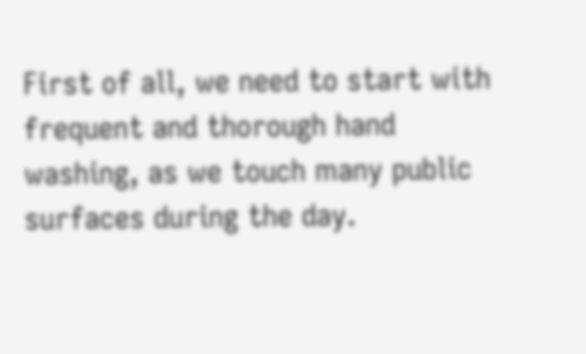First of all, we need to start with frequent and thorough hand washing, as we touch many public surfaces during the day.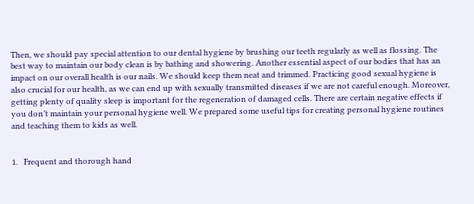Then, we should pay special attention to our dental hygiene by brushing our teeth regularly as well as flossing. The best way to maintain our body clean is by bathing and showering. Another essential aspect of our bodies that has an impact on our overall health is our nails. We should keep them neat and trimmed. Practicing good sexual hygiene is also crucial for our health, as we can end up with sexually transmitted diseases if we are not careful enough. Moreover, getting plenty of quality sleep is important for the regeneration of damaged cells. There are certain negative effects if you don’t maintain your personal hygiene well. We prepared some useful tips for creating personal hygiene routines and teaching them to kids as well.


1.   Frequent and thorough hand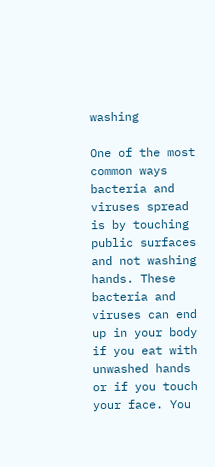washing

One of the most common ways bacteria and viruses spread is by touching public surfaces and not washing hands. These bacteria and viruses can end up in your body if you eat with unwashed hands or if you touch your face. You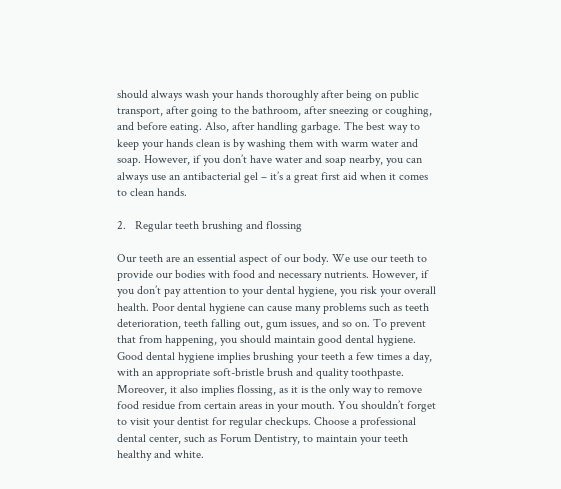should always wash your hands thoroughly after being on public transport, after going to the bathroom, after sneezing or coughing, and before eating. Also, after handling garbage. The best way to keep your hands clean is by washing them with warm water and soap. However, if you don’t have water and soap nearby, you can always use an antibacterial gel – it’s a great first aid when it comes to clean hands.

2.   Regular teeth brushing and flossing

Our teeth are an essential aspect of our body. We use our teeth to provide our bodies with food and necessary nutrients. However, if you don’t pay attention to your dental hygiene, you risk your overall health. Poor dental hygiene can cause many problems such as teeth deterioration, teeth falling out, gum issues, and so on. To prevent that from happening, you should maintain good dental hygiene. Good dental hygiene implies brushing your teeth a few times a day, with an appropriate soft-bristle brush and quality toothpaste. Moreover, it also implies flossing, as it is the only way to remove food residue from certain areas in your mouth. You shouldn’t forget to visit your dentist for regular checkups. Choose a professional dental center, such as Forum Dentistry, to maintain your teeth healthy and white.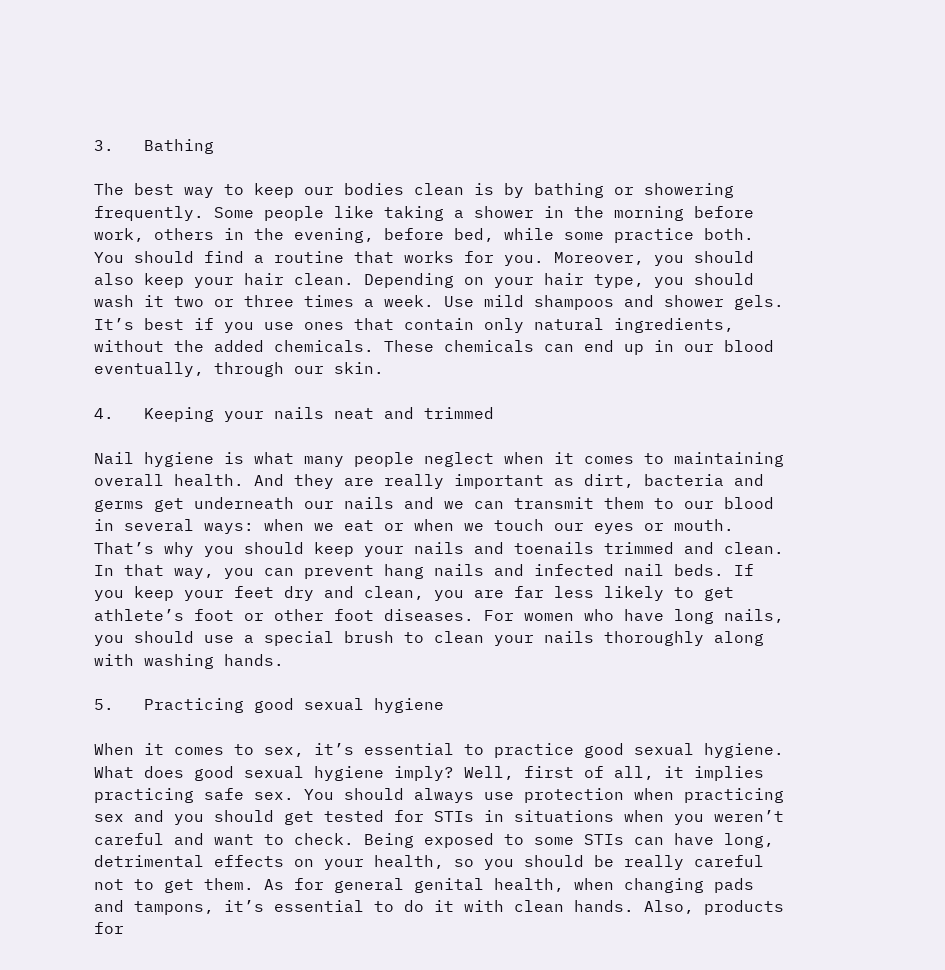3.   Bathing

The best way to keep our bodies clean is by bathing or showering frequently. Some people like taking a shower in the morning before work, others in the evening, before bed, while some practice both. You should find a routine that works for you. Moreover, you should also keep your hair clean. Depending on your hair type, you should wash it two or three times a week. Use mild shampoos and shower gels. It’s best if you use ones that contain only natural ingredients, without the added chemicals. These chemicals can end up in our blood eventually, through our skin.

4.   Keeping your nails neat and trimmed

Nail hygiene is what many people neglect when it comes to maintaining overall health. And they are really important as dirt, bacteria and germs get underneath our nails and we can transmit them to our blood in several ways: when we eat or when we touch our eyes or mouth. That’s why you should keep your nails and toenails trimmed and clean. In that way, you can prevent hang nails and infected nail beds. If you keep your feet dry and clean, you are far less likely to get athlete’s foot or other foot diseases. For women who have long nails, you should use a special brush to clean your nails thoroughly along with washing hands.

5.   Practicing good sexual hygiene

When it comes to sex, it’s essential to practice good sexual hygiene. What does good sexual hygiene imply? Well, first of all, it implies practicing safe sex. You should always use protection when practicing sex and you should get tested for STIs in situations when you weren’t careful and want to check. Being exposed to some STIs can have long, detrimental effects on your health, so you should be really careful not to get them. As for general genital health, when changing pads and tampons, it’s essential to do it with clean hands. Also, products for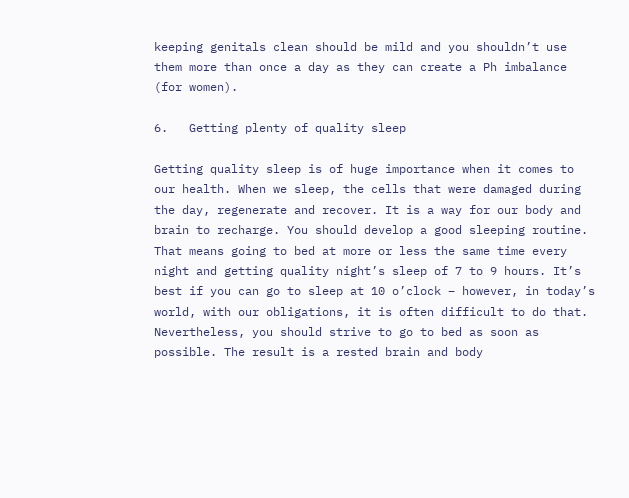keeping genitals clean should be mild and you shouldn’t use them more than once a day as they can create a Ph imbalance (for women).

6.   Getting plenty of quality sleep

Getting quality sleep is of huge importance when it comes to our health. When we sleep, the cells that were damaged during the day, regenerate and recover. It is a way for our body and brain to recharge. You should develop a good sleeping routine. That means going to bed at more or less the same time every night and getting quality night’s sleep of 7 to 9 hours. It’s best if you can go to sleep at 10 o’clock – however, in today’s world, with our obligations, it is often difficult to do that. Nevertheless, you should strive to go to bed as soon as possible. The result is a rested brain and body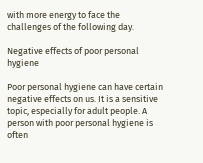with more energy to face the challenges of the following day.

Negative effects of poor personal hygiene

Poor personal hygiene can have certain negative effects on us. It is a sensitive topic, especially for adult people. A person with poor personal hygiene is often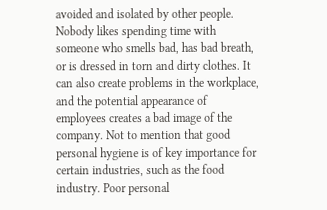avoided and isolated by other people. Nobody likes spending time with someone who smells bad, has bad breath, or is dressed in torn and dirty clothes. It can also create problems in the workplace, and the potential appearance of employees creates a bad image of the company. Not to mention that good personal hygiene is of key importance for certain industries, such as the food industry. Poor personal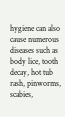hygiene can also cause numerous diseases such as body lice, tooth decay, hot tub rash, pinworms, scabies,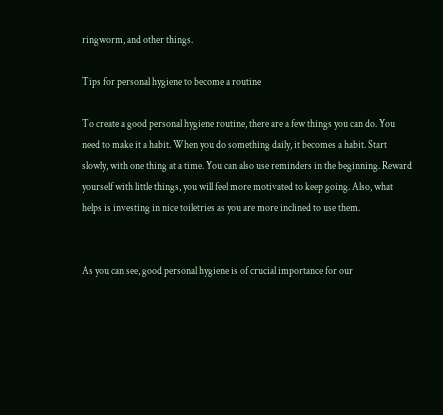ringworm, and other things.

Tips for personal hygiene to become a routine

To create a good personal hygiene routine, there are a few things you can do. You need to make it a habit. When you do something daily, it becomes a habit. Start slowly, with one thing at a time. You can also use reminders in the beginning. Reward yourself with little things, you will feel more motivated to keep going. Also, what helps is investing in nice toiletries as you are more inclined to use them.


As you can see, good personal hygiene is of crucial importance for our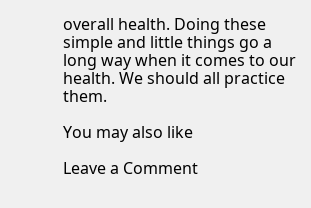overall health. Doing these simple and little things go a long way when it comes to our health. We should all practice them.

You may also like

Leave a Comment